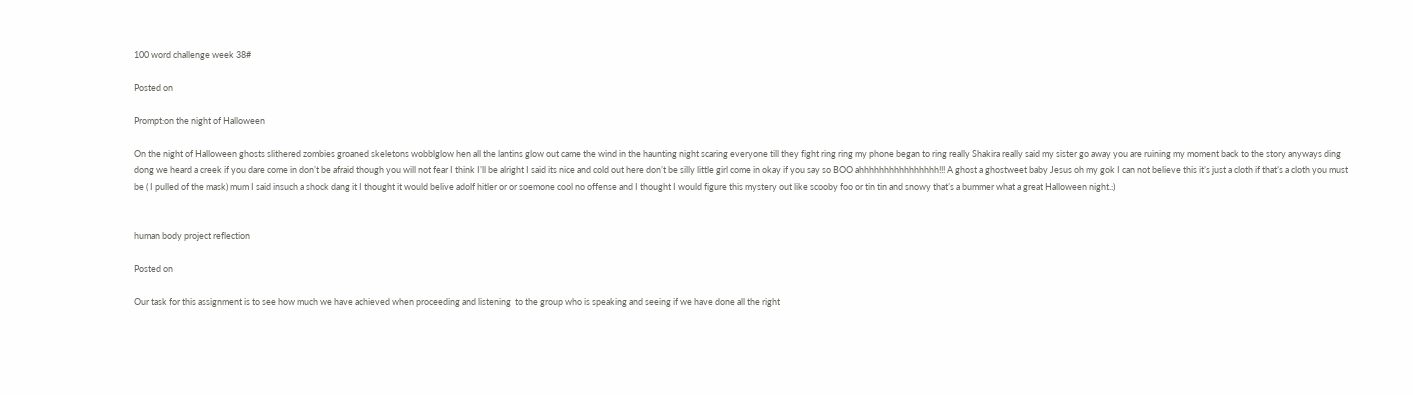100 word challenge week 38#

Posted on

Prompt:on the night of Halloween

On the night of Halloween ghosts slithered zombies groaned skeletons wobblglow hen all the lantins glow out came the wind in the haunting night scaring everyone till they fight ring ring my phone began to ring really Shakira really said my sister go away you are ruining my moment back to the story anyways ding dong we heard a creek if you dare come in don’t be afraid though you will not fear I think I’ll be alright I said its nice and cold out here don’t be silly little girl come in okay if you say so BOO ahhhhhhhhhhhhhhhh!!! A ghost a ghostweet baby Jesus oh my gok I can not believe this it’s just a cloth if that’s a cloth you must be ( I pulled of the mask) mum I said insuch a shock dang it I thought it would belive adolf hitler or or soemone cool no offense and I thought I would figure this mystery out like scooby foo or tin tin and snowy that’s a bummer what a great Halloween night.:)


human body project reflection

Posted on

Our task for this assignment is to see how much we have achieved when proceeding and listening  to the group who is speaking and seeing if we have done all the right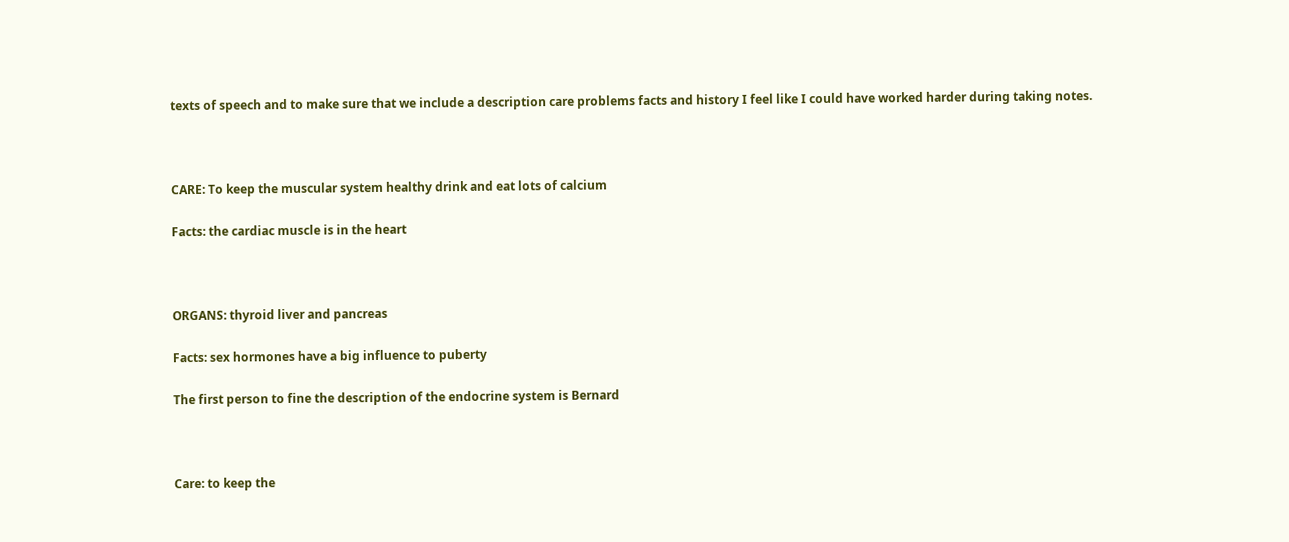texts of speech and to make sure that we include a description care problems facts and history I feel like I could have worked harder during taking notes.



CARE: To keep the muscular system healthy drink and eat lots of calcium

Facts: the cardiac muscle is in the heart



ORGANS: thyroid liver and pancreas

Facts: sex hormones have a big influence to puberty

The first person to fine the description of the endocrine system is Bernard



Care: to keep the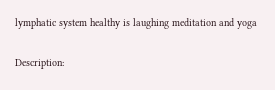lymphatic system healthy is laughing meditation and yoga

Description: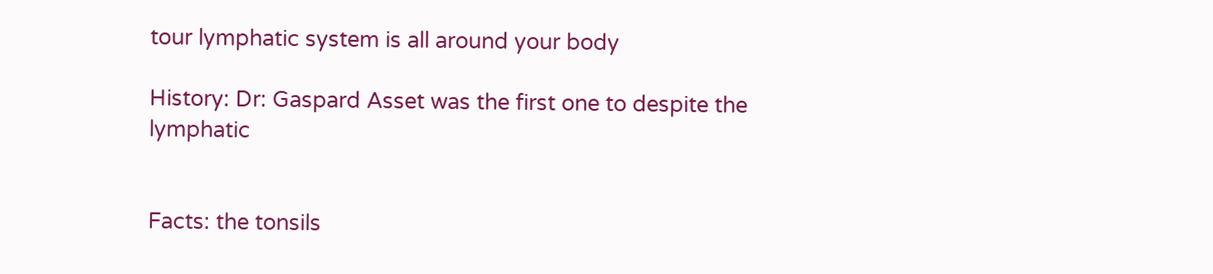tour lymphatic system is all around your body

History: Dr: Gaspard Asset was the first one to despite the lymphatic


Facts: the tonsils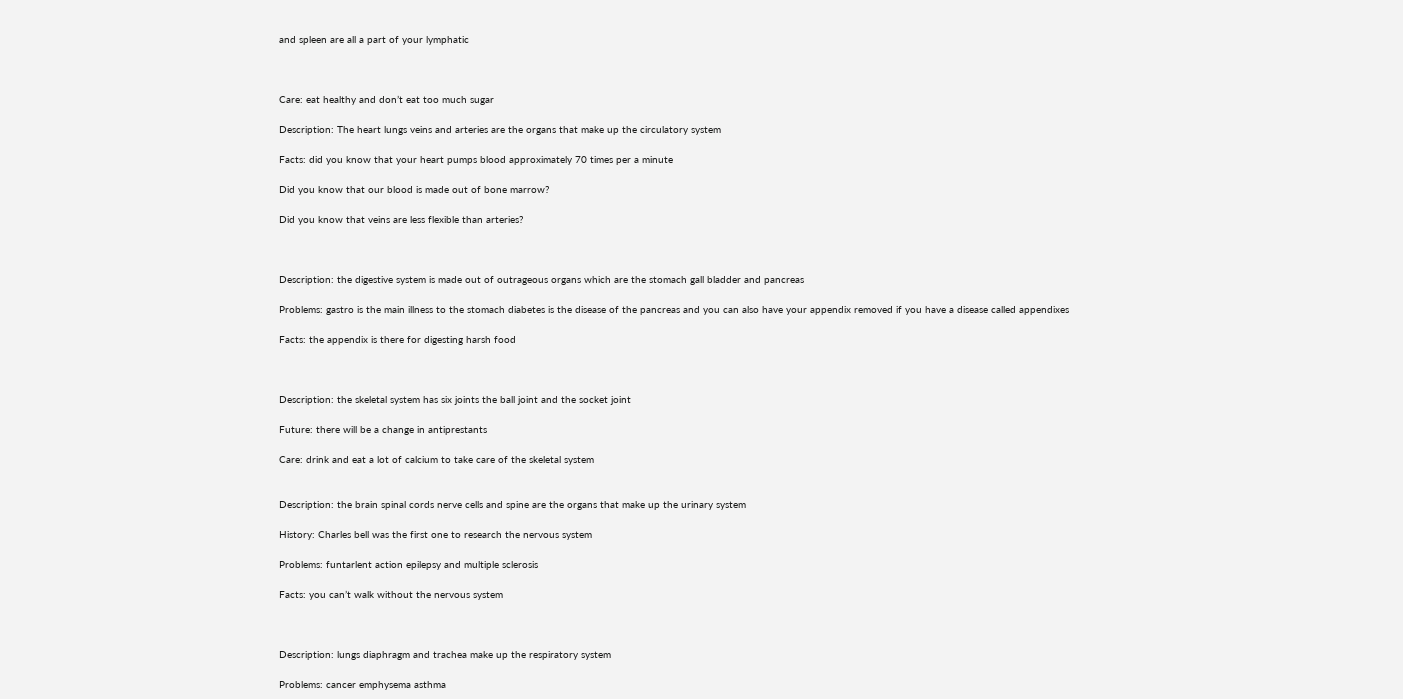and spleen are all a part of your lymphatic



Care: eat healthy and don’t eat too much sugar

Description: The heart lungs veins and arteries are the organs that make up the circulatory system

Facts: did you know that your heart pumps blood approximately 70 times per a minute

Did you know that our blood is made out of bone marrow?

Did you know that veins are less flexible than arteries?



Description: the digestive system is made out of outrageous organs which are the stomach gall bladder and pancreas

Problems: gastro is the main illness to the stomach diabetes is the disease of the pancreas and you can also have your appendix removed if you have a disease called appendixes

Facts: the appendix is there for digesting harsh food



Description: the skeletal system has six joints the ball joint and the socket joint

Future: there will be a change in antiprestants

Care: drink and eat a lot of calcium to take care of the skeletal system


Description: the brain spinal cords nerve cells and spine are the organs that make up the urinary system

History: Charles bell was the first one to research the nervous system

Problems: funtarlent action epilepsy and multiple sclerosis

Facts: you can’t walk without the nervous system



Description: lungs diaphragm and trachea make up the respiratory system

Problems: cancer emphysema asthma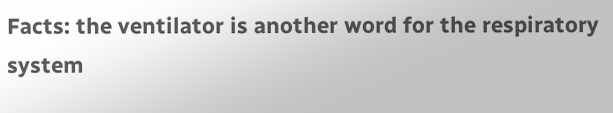Facts: the ventilator is another word for the respiratory system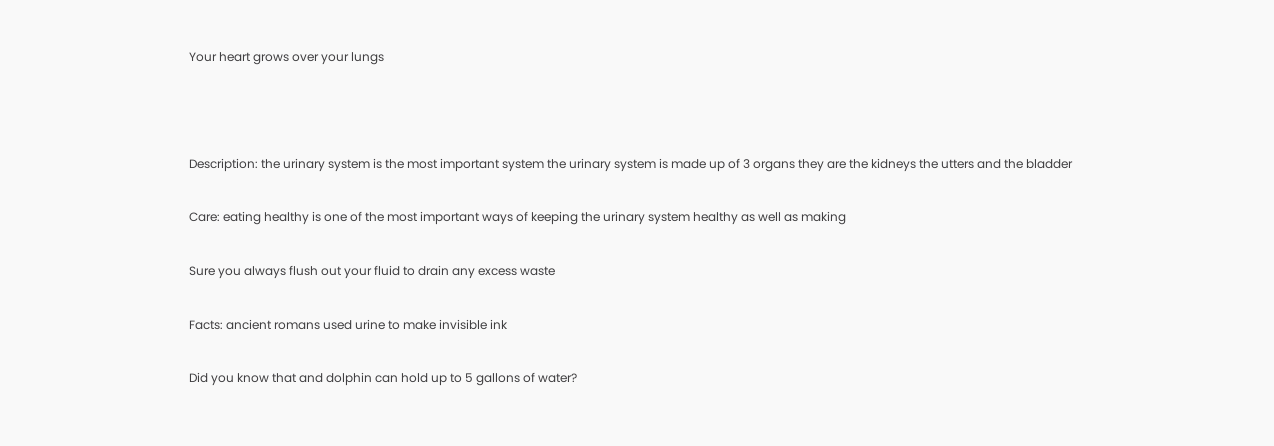Your heart grows over your lungs



Description: the urinary system is the most important system the urinary system is made up of 3 organs they are the kidneys the utters and the bladder

Care: eating healthy is one of the most important ways of keeping the urinary system healthy as well as making

Sure you always flush out your fluid to drain any excess waste

Facts: ancient romans used urine to make invisible ink

Did you know that and dolphin can hold up to 5 gallons of water?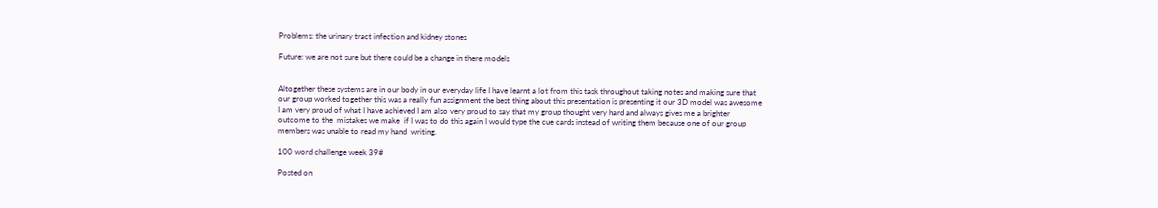Problems: the urinary tract infection and kidney stones

Future: we are not sure but there could be a change in there models


Altogether these systems are in our body in our everyday life I have learnt a lot from this task throughout taking notes and making sure that our group worked together this was a really fun assignment the best thing about this presentation is presenting it our 3D model was awesome I am very proud of what I have achieved I am also very proud to say that my group thought very hard and always gives me a brighter outcome to the  mistakes we make  if I was to do this again I would type the cue cards instead of writing them because one of our group members was unable to read my hand  writing.

100 word challenge week 39#

Posted on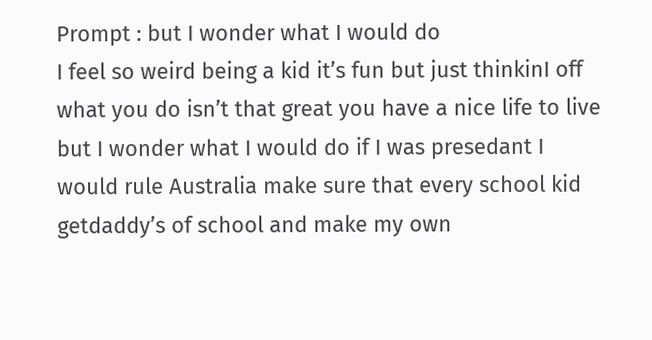Prompt : but I wonder what I would do                                                                                                                               I feel so weird being a kid it’s fun but just thinkinI off what you do isn’t that great you have a nice life to live but I wonder what I would do if I was presedant I would rule Australia make sure that every school kid getdaddy’s of school and make my own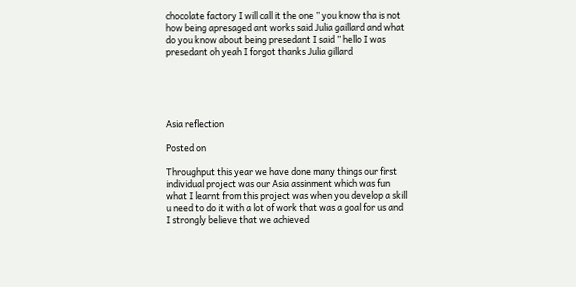chocolate factory I will call it the one ” you know tha is not how being apresaged ant works said Julia gaillard and what do you know about being presedant I said ” hello I was presedant oh yeah I forgot thanks Julia gillard





Asia reflection

Posted on

Throughput this year we have done many things our first individual project was our Asia assinment which was fun what I learnt from this project was when you develop a skill u need to do it with a lot of work that was a goal for us and I strongly believe that we achieved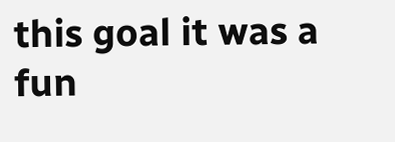this goal it was a fun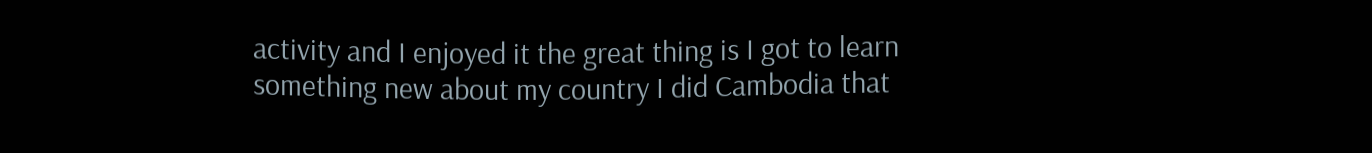activity and I enjoyed it the great thing is I got to learn something new about my country I did Cambodia that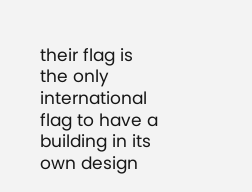their flag is the only international flag to have a building in its own design